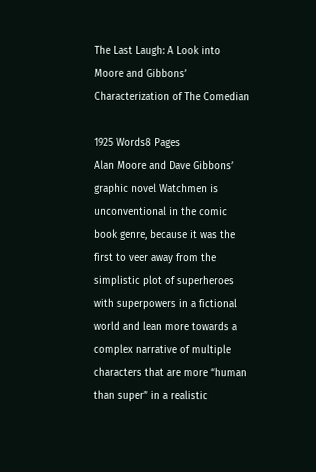The Last Laugh: A Look into Moore and Gibbons’ Characterization of The Comedian

1925 Words8 Pages
Alan Moore and Dave Gibbons’ graphic novel Watchmen is unconventional in the comic book genre, because it was the first to veer away from the simplistic plot of superheroes with superpowers in a fictional world and lean more towards a complex narrative of multiple characters that are more “human than super” in a realistic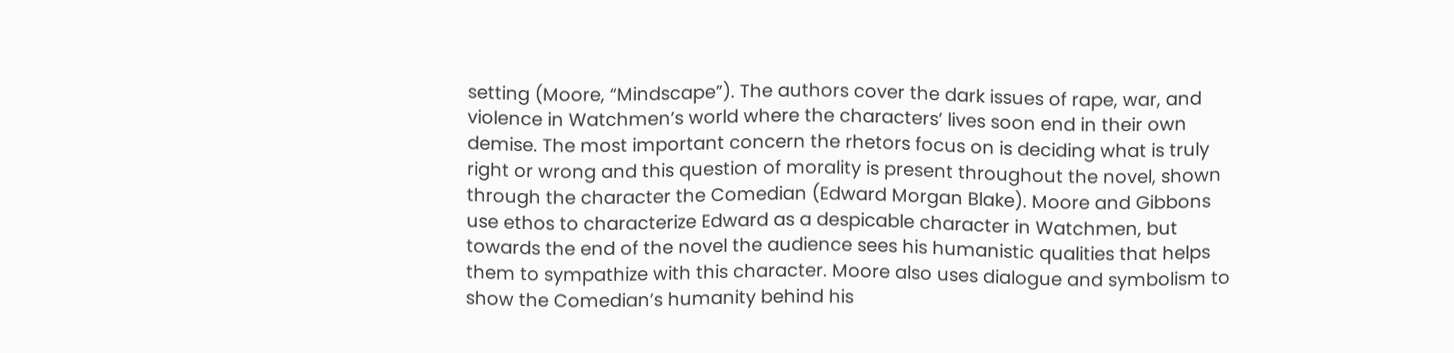setting (Moore, “Mindscape”). The authors cover the dark issues of rape, war, and violence in Watchmen’s world where the characters’ lives soon end in their own demise. The most important concern the rhetors focus on is deciding what is truly right or wrong and this question of morality is present throughout the novel, shown through the character the Comedian (Edward Morgan Blake). Moore and Gibbons use ethos to characterize Edward as a despicable character in Watchmen, but towards the end of the novel the audience sees his humanistic qualities that helps them to sympathize with this character. Moore also uses dialogue and symbolism to show the Comedian’s humanity behind his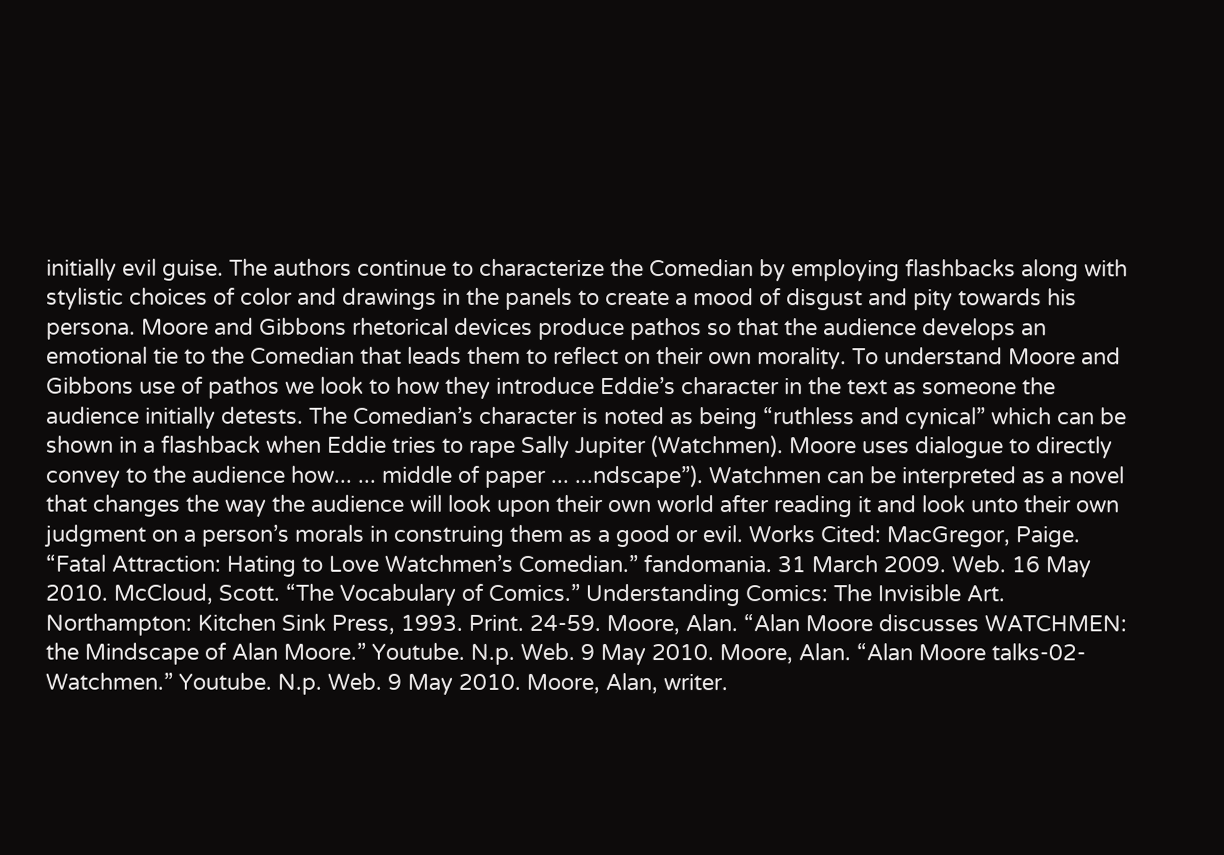initially evil guise. The authors continue to characterize the Comedian by employing flashbacks along with stylistic choices of color and drawings in the panels to create a mood of disgust and pity towards his persona. Moore and Gibbons rhetorical devices produce pathos so that the audience develops an emotional tie to the Comedian that leads them to reflect on their own morality. To understand Moore and Gibbons use of pathos we look to how they introduce Eddie’s character in the text as someone the audience initially detests. The Comedian’s character is noted as being “ruthless and cynical” which can be shown in a flashback when Eddie tries to rape Sally Jupiter (Watchmen). Moore uses dialogue to directly convey to the audience how... ... middle of paper ... ...ndscape”). Watchmen can be interpreted as a novel that changes the way the audience will look upon their own world after reading it and look unto their own judgment on a person’s morals in construing them as a good or evil. Works Cited: MacGregor, Paige. “Fatal Attraction: Hating to Love Watchmen’s Comedian.” fandomania. 31 March 2009. Web. 16 May 2010. McCloud, Scott. “The Vocabulary of Comics.” Understanding Comics: The Invisible Art. Northampton: Kitchen Sink Press, 1993. Print. 24-59. Moore, Alan. “Alan Moore discusses WATCHMEN: the Mindscape of Alan Moore.” Youtube. N.p. Web. 9 May 2010. Moore, Alan. “Alan Moore talks-02-Watchmen.” Youtube. N.p. Web. 9 May 2010. Moore, Alan, writer.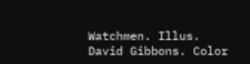Watchmen. Illus. David Gibbons. Color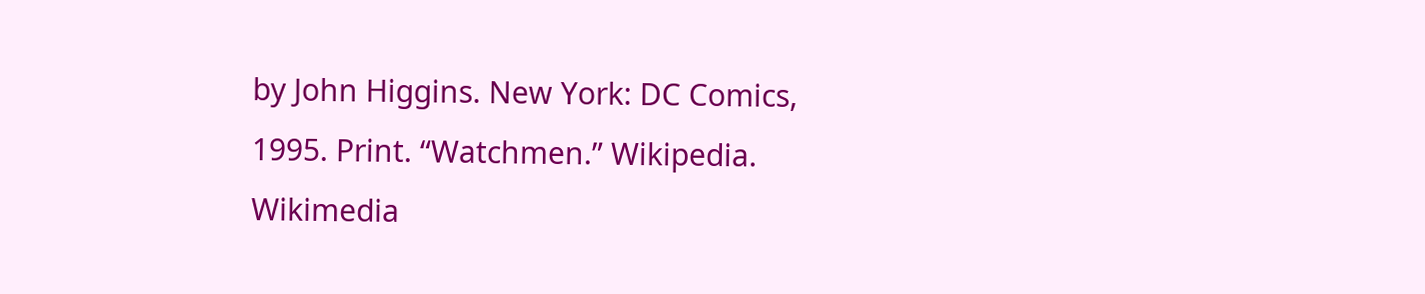by John Higgins. New York: DC Comics, 1995. Print. “Watchmen.” Wikipedia. Wikimedia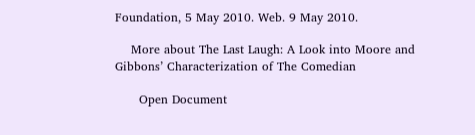Foundation, 5 May 2010. Web. 9 May 2010.

    More about The Last Laugh: A Look into Moore and Gibbons’ Characterization of The Comedian

      Open Document